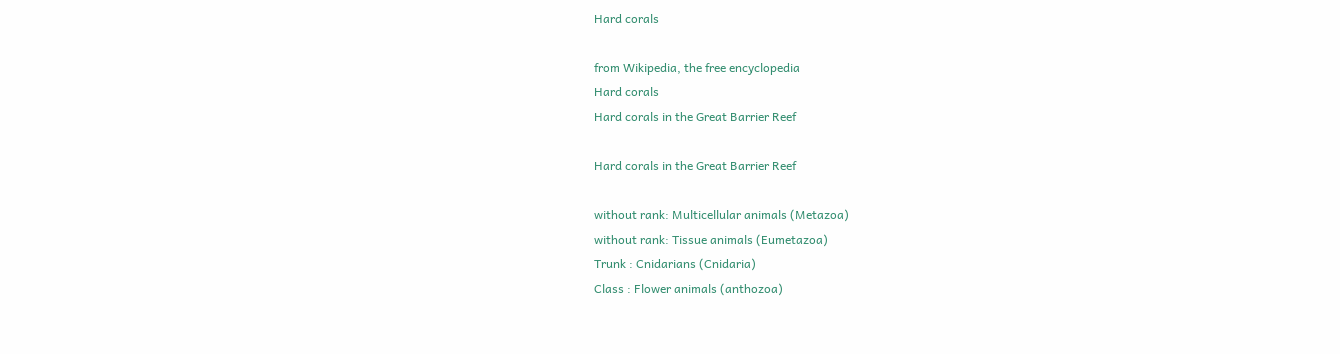Hard corals

from Wikipedia, the free encyclopedia
Hard corals
Hard corals in the Great Barrier Reef

Hard corals in the Great Barrier Reef

without rank: Multicellular animals (Metazoa)
without rank: Tissue animals (Eumetazoa)
Trunk : Cnidarians (Cnidaria)
Class : Flower animals (anthozoa)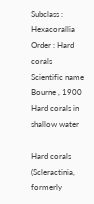Subclass : Hexacorallia
Order : Hard corals
Scientific name
Bourne , 1900
Hard corals in shallow water

Hard corals (Scleractinia, formerly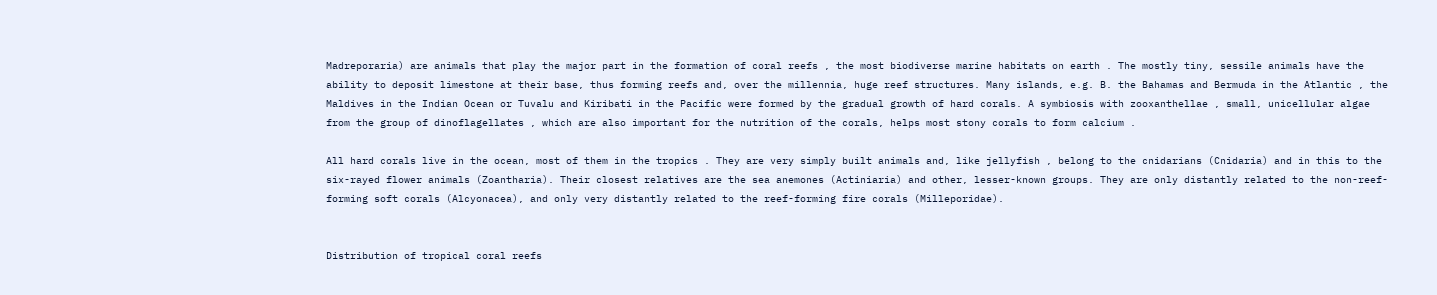Madreporaria) are animals that play the major part in the formation of coral reefs , the most biodiverse marine habitats on earth . The mostly tiny, sessile animals have the ability to deposit limestone at their base, thus forming reefs and, over the millennia, huge reef structures. Many islands, e.g. B. the Bahamas and Bermuda in the Atlantic , the Maldives in the Indian Ocean or Tuvalu and Kiribati in the Pacific were formed by the gradual growth of hard corals. A symbiosis with zooxanthellae , small, unicellular algae from the group of dinoflagellates , which are also important for the nutrition of the corals, helps most stony corals to form calcium .

All hard corals live in the ocean, most of them in the tropics . They are very simply built animals and, like jellyfish , belong to the cnidarians (Cnidaria) and in this to the six-rayed flower animals (Zoantharia). Their closest relatives are the sea anemones (Actiniaria) and other, lesser-known groups. They are only distantly related to the non-reef-forming soft corals (Alcyonacea), and only very distantly related to the reef-forming fire corals (Milleporidae).


Distribution of tropical coral reefs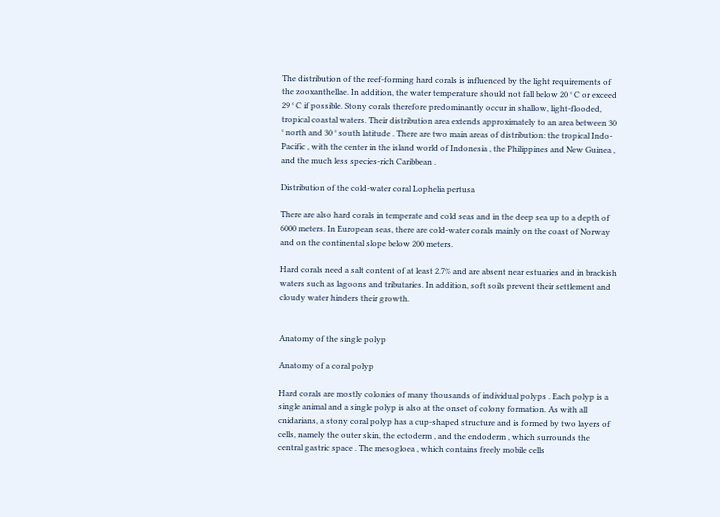The distribution of the reef-forming hard corals is influenced by the light requirements of the zooxanthellae. In addition, the water temperature should not fall below 20 ° C or exceed 29 ° C if possible. Stony corals therefore predominantly occur in shallow, light-flooded, tropical coastal waters. Their distribution area extends approximately to an area between 30 ° north and 30 ° south latitude . There are two main areas of distribution: the tropical Indo-Pacific , with the center in the island world of Indonesia , the Philippines and New Guinea , and the much less species-rich Caribbean .

Distribution of the cold-water coral Lophelia pertusa

There are also hard corals in temperate and cold seas and in the deep sea up to a depth of 6000 meters. In European seas, there are cold-water corals mainly on the coast of Norway and on the continental slope below 200 meters.

Hard corals need a salt content of at least 2.7% and are absent near estuaries and in brackish waters such as lagoons and tributaries. In addition, soft soils prevent their settlement and cloudy water hinders their growth.


Anatomy of the single polyp

Anatomy of a coral polyp

Hard corals are mostly colonies of many thousands of individual polyps . Each polyp is a single animal and a single polyp is also at the onset of colony formation. As with all cnidarians, a stony coral polyp has a cup-shaped structure and is formed by two layers of cells, namely the outer skin, the ectoderm , and the endoderm , which surrounds the central gastric space . The mesogloea , which contains freely mobile cells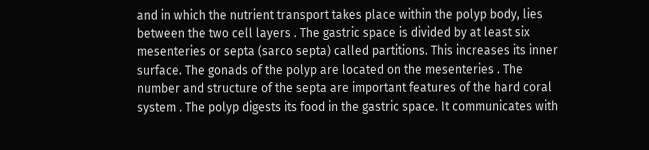and in which the nutrient transport takes place within the polyp body, lies between the two cell layers . The gastric space is divided by at least six mesenteries or septa (sarco septa) called partitions. This increases its inner surface. The gonads of the polyp are located on the mesenteries . The number and structure of the septa are important features of the hard coral system . The polyp digests its food in the gastric space. It communicates with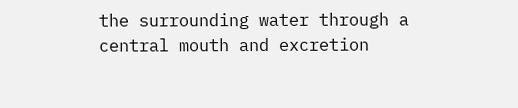the surrounding water through a central mouth and excretion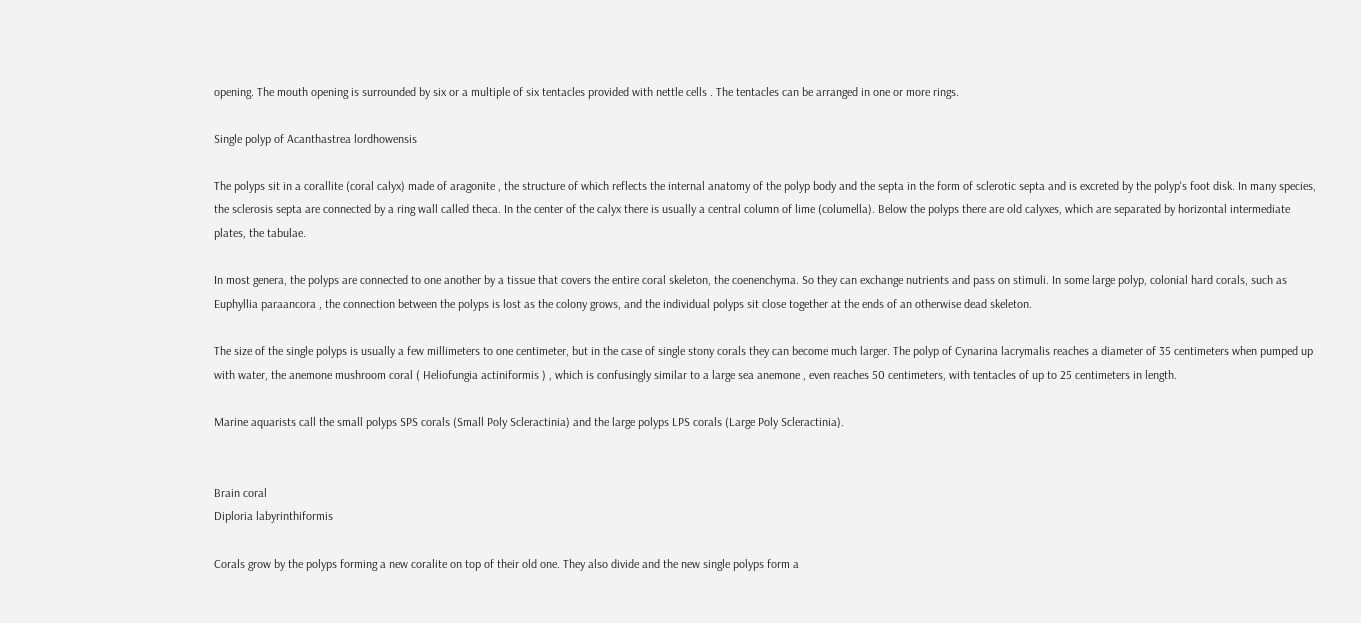opening. The mouth opening is surrounded by six or a multiple of six tentacles provided with nettle cells . The tentacles can be arranged in one or more rings.

Single polyp of Acanthastrea lordhowensis

The polyps sit in a corallite (coral calyx) made of aragonite , the structure of which reflects the internal anatomy of the polyp body and the septa in the form of sclerotic septa and is excreted by the polyp's foot disk. In many species, the sclerosis septa are connected by a ring wall called theca. In the center of the calyx there is usually a central column of lime (columella). Below the polyps there are old calyxes, which are separated by horizontal intermediate plates, the tabulae.

In most genera, the polyps are connected to one another by a tissue that covers the entire coral skeleton, the coenenchyma. So they can exchange nutrients and pass on stimuli. In some large polyp, colonial hard corals, such as Euphyllia paraancora , the connection between the polyps is lost as the colony grows, and the individual polyps sit close together at the ends of an otherwise dead skeleton.

The size of the single polyps is usually a few millimeters to one centimeter, but in the case of single stony corals they can become much larger. The polyp of Cynarina lacrymalis reaches a diameter of 35 centimeters when pumped up with water, the anemone mushroom coral ( Heliofungia actiniformis ) , which is confusingly similar to a large sea anemone , even reaches 50 centimeters, with tentacles of up to 25 centimeters in length.

Marine aquarists call the small polyps SPS corals (Small Poly Scleractinia) and the large polyps LPS corals (Large Poly Scleractinia).


Brain coral
Diploria labyrinthiformis

Corals grow by the polyps forming a new coralite on top of their old one. They also divide and the new single polyps form a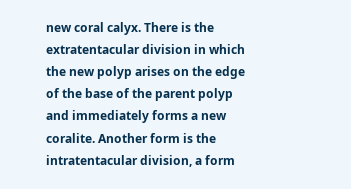new coral calyx. There is the extratentacular division in which the new polyp arises on the edge of the base of the parent polyp and immediately forms a new coralite. Another form is the intratentacular division, a form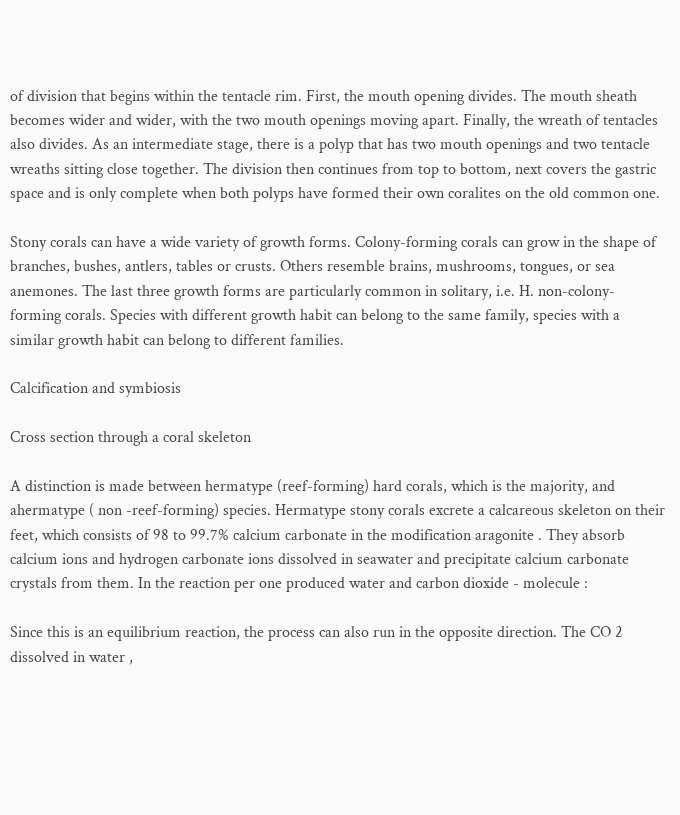of division that begins within the tentacle rim. First, the mouth opening divides. The mouth sheath becomes wider and wider, with the two mouth openings moving apart. Finally, the wreath of tentacles also divides. As an intermediate stage, there is a polyp that has two mouth openings and two tentacle wreaths sitting close together. The division then continues from top to bottom, next covers the gastric space and is only complete when both polyps have formed their own coralites on the old common one.

Stony corals can have a wide variety of growth forms. Colony-forming corals can grow in the shape of branches, bushes, antlers, tables or crusts. Others resemble brains, mushrooms, tongues, or sea anemones. The last three growth forms are particularly common in solitary, i.e. H. non-colony-forming corals. Species with different growth habit can belong to the same family, species with a similar growth habit can belong to different families.

Calcification and symbiosis

Cross section through a coral skeleton

A distinction is made between hermatype (reef-forming) hard corals, which is the majority, and ahermatype ( non -reef-forming) species. Hermatype stony corals excrete a calcareous skeleton on their feet, which consists of 98 to 99.7% calcium carbonate in the modification aragonite . They absorb calcium ions and hydrogen carbonate ions dissolved in seawater and precipitate calcium carbonate crystals from them. In the reaction per one produced water and carbon dioxide - molecule :

Since this is an equilibrium reaction, the process can also run in the opposite direction. The CO 2 dissolved in water ,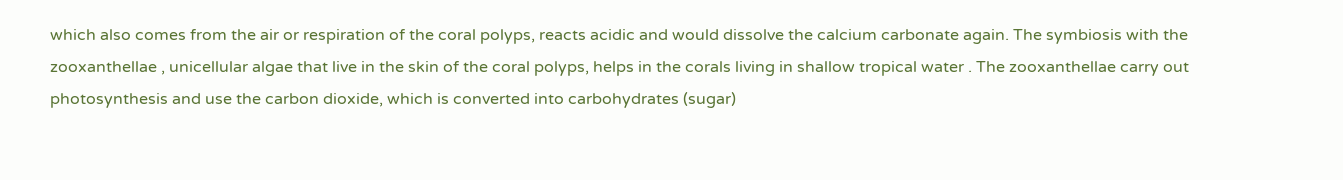which also comes from the air or respiration of the coral polyps, reacts acidic and would dissolve the calcium carbonate again. The symbiosis with the zooxanthellae , unicellular algae that live in the skin of the coral polyps, helps in the corals living in shallow tropical water . The zooxanthellae carry out photosynthesis and use the carbon dioxide, which is converted into carbohydrates (sugar)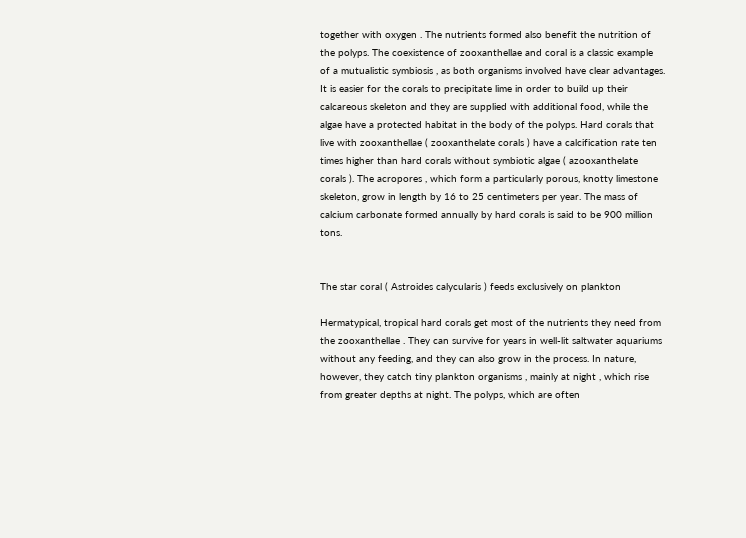together with oxygen . The nutrients formed also benefit the nutrition of the polyps. The coexistence of zooxanthellae and coral is a classic example of a mutualistic symbiosis , as both organisms involved have clear advantages. It is easier for the corals to precipitate lime in order to build up their calcareous skeleton and they are supplied with additional food, while the algae have a protected habitat in the body of the polyps. Hard corals that live with zooxanthellae ( zooxanthelate corals ) have a calcification rate ten times higher than hard corals without symbiotic algae ( azooxanthelate corals ). The acropores , which form a particularly porous, knotty limestone skeleton, grow in length by 16 to 25 centimeters per year. The mass of calcium carbonate formed annually by hard corals is said to be 900 million tons.


The star coral ( Astroides calycularis ) feeds exclusively on plankton

Hermatypical, tropical hard corals get most of the nutrients they need from the zooxanthellae . They can survive for years in well-lit saltwater aquariums without any feeding, and they can also grow in the process. In nature, however, they catch tiny plankton organisms , mainly at night , which rise from greater depths at night. The polyps, which are often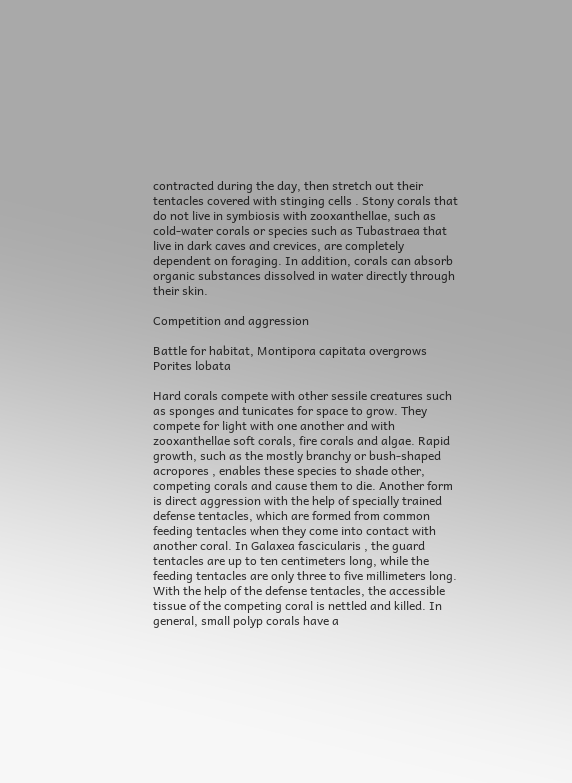contracted during the day, then stretch out their tentacles covered with stinging cells . Stony corals that do not live in symbiosis with zooxanthellae, such as cold-water corals or species such as Tubastraea that live in dark caves and crevices, are completely dependent on foraging. In addition, corals can absorb organic substances dissolved in water directly through their skin.

Competition and aggression

Battle for habitat, Montipora capitata overgrows Porites lobata

Hard corals compete with other sessile creatures such as sponges and tunicates for space to grow. They compete for light with one another and with zooxanthellae soft corals, fire corals and algae. Rapid growth, such as the mostly branchy or bush-shaped acropores , enables these species to shade other, competing corals and cause them to die. Another form is direct aggression with the help of specially trained defense tentacles, which are formed from common feeding tentacles when they come into contact with another coral. In Galaxea fascicularis , the guard tentacles are up to ten centimeters long, while the feeding tentacles are only three to five millimeters long. With the help of the defense tentacles, the accessible tissue of the competing coral is nettled and killed. In general, small polyp corals have a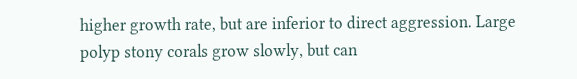higher growth rate, but are inferior to direct aggression. Large polyp stony corals grow slowly, but can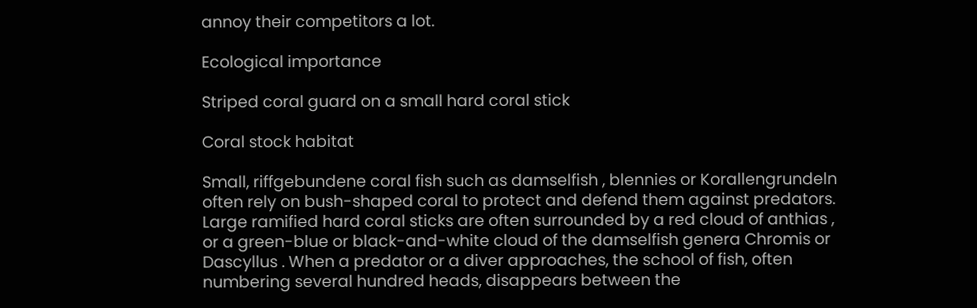annoy their competitors a lot.

Ecological importance

Striped coral guard on a small hard coral stick

Coral stock habitat

Small, riffgebundene coral fish such as damselfish , blennies or Korallengrundeln often rely on bush-shaped coral to protect and defend them against predators. Large ramified hard coral sticks are often surrounded by a red cloud of anthias , or a green-blue or black-and-white cloud of the damselfish genera Chromis or Dascyllus . When a predator or a diver approaches, the school of fish, often numbering several hundred heads, disappears between the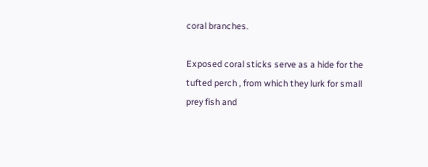coral branches.

Exposed coral sticks serve as a hide for the tufted perch , from which they lurk for small prey fish and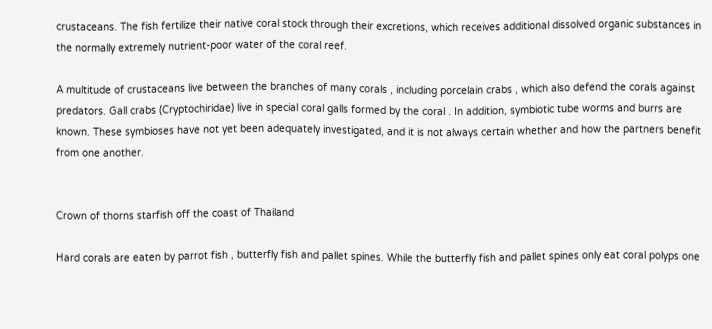crustaceans. The fish fertilize their native coral stock through their excretions, which receives additional dissolved organic substances in the normally extremely nutrient-poor water of the coral reef.

A multitude of crustaceans live between the branches of many corals , including porcelain crabs , which also defend the corals against predators. Gall crabs (Cryptochiridae) live in special coral galls formed by the coral . In addition, symbiotic tube worms and burrs are known. These symbioses have not yet been adequately investigated, and it is not always certain whether and how the partners benefit from one another.


Crown of thorns starfish off the coast of Thailand

Hard corals are eaten by parrot fish , butterfly fish and pallet spines. While the butterfly fish and pallet spines only eat coral polyps one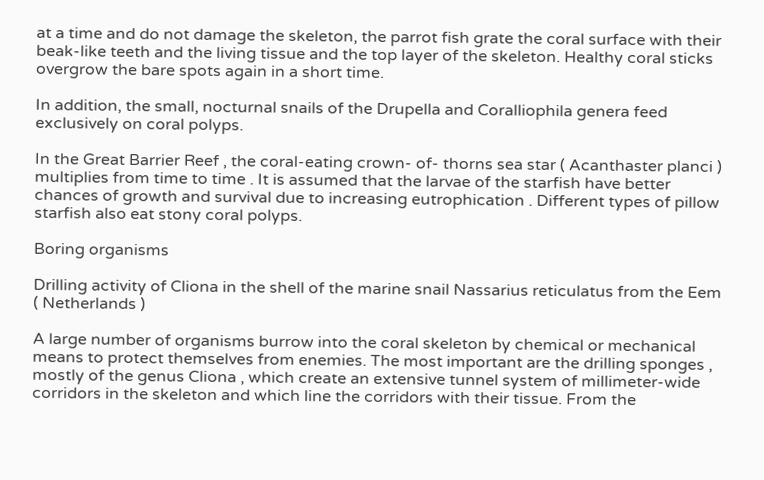at a time and do not damage the skeleton, the parrot fish grate the coral surface with their beak-like teeth and the living tissue and the top layer of the skeleton. Healthy coral sticks overgrow the bare spots again in a short time.

In addition, the small, nocturnal snails of the Drupella and Coralliophila genera feed exclusively on coral polyps.

In the Great Barrier Reef , the coral-eating crown- of- thorns sea star ( Acanthaster planci ) multiplies from time to time . It is assumed that the larvae of the starfish have better chances of growth and survival due to increasing eutrophication . Different types of pillow starfish also eat stony coral polyps.

Boring organisms

Drilling activity of Cliona in the shell of the marine snail Nassarius reticulatus from the Eem ( Netherlands )

A large number of organisms burrow into the coral skeleton by chemical or mechanical means to protect themselves from enemies. The most important are the drilling sponges , mostly of the genus Cliona , which create an extensive tunnel system of millimeter-wide corridors in the skeleton and which line the corridors with their tissue. From the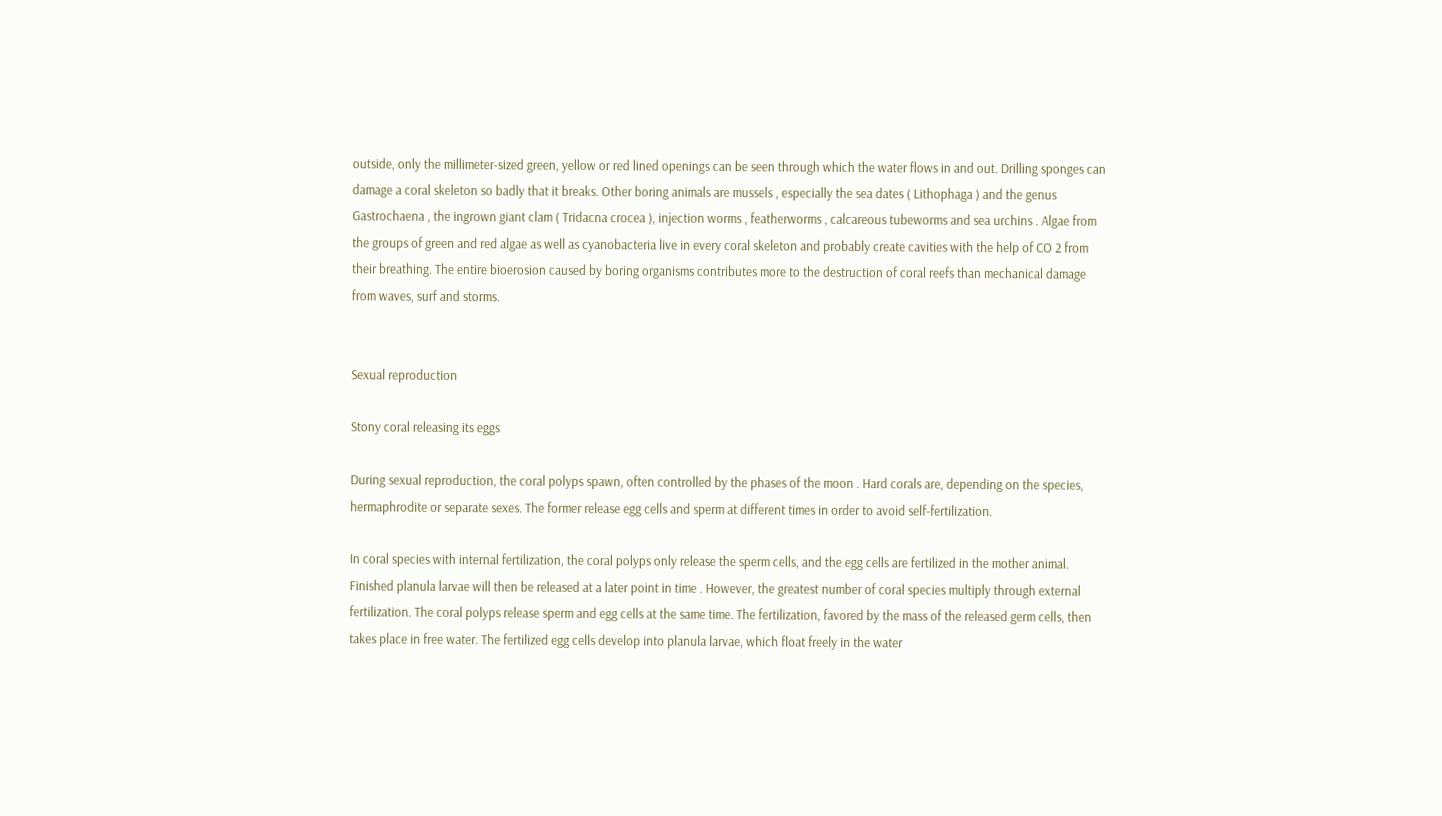outside, only the millimeter-sized green, yellow or red lined openings can be seen through which the water flows in and out. Drilling sponges can damage a coral skeleton so badly that it breaks. Other boring animals are mussels , especially the sea dates ( Lithophaga ) and the genus Gastrochaena , the ingrown giant clam ( Tridacna crocea ), injection worms , featherworms , calcareous tubeworms and sea urchins . Algae from the groups of green and red algae as well as cyanobacteria live in every coral skeleton and probably create cavities with the help of CO 2 from their breathing. The entire bioerosion caused by boring organisms contributes more to the destruction of coral reefs than mechanical damage from waves, surf and storms.


Sexual reproduction

Stony coral releasing its eggs

During sexual reproduction, the coral polyps spawn, often controlled by the phases of the moon . Hard corals are, depending on the species, hermaphrodite or separate sexes. The former release egg cells and sperm at different times in order to avoid self-fertilization.

In coral species with internal fertilization, the coral polyps only release the sperm cells, and the egg cells are fertilized in the mother animal. Finished planula larvae will then be released at a later point in time . However, the greatest number of coral species multiply through external fertilization. The coral polyps release sperm and egg cells at the same time. The fertilization, favored by the mass of the released germ cells, then takes place in free water. The fertilized egg cells develop into planula larvae, which float freely in the water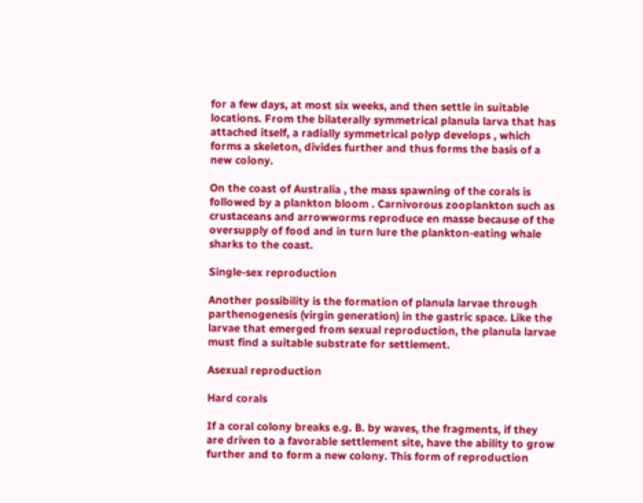for a few days, at most six weeks, and then settle in suitable locations. From the bilaterally symmetrical planula larva that has attached itself, a radially symmetrical polyp develops , which forms a skeleton, divides further and thus forms the basis of a new colony.

On the coast of Australia , the mass spawning of the corals is followed by a plankton bloom . Carnivorous zooplankton such as crustaceans and arrowworms reproduce en masse because of the oversupply of food and in turn lure the plankton-eating whale sharks to the coast.

Single-sex reproduction

Another possibility is the formation of planula larvae through parthenogenesis (virgin generation) in the gastric space. Like the larvae that emerged from sexual reproduction, the planula larvae must find a suitable substrate for settlement.

Asexual reproduction

Hard corals

If a coral colony breaks e.g. B. by waves, the fragments, if they are driven to a favorable settlement site, have the ability to grow further and to form a new colony. This form of reproduction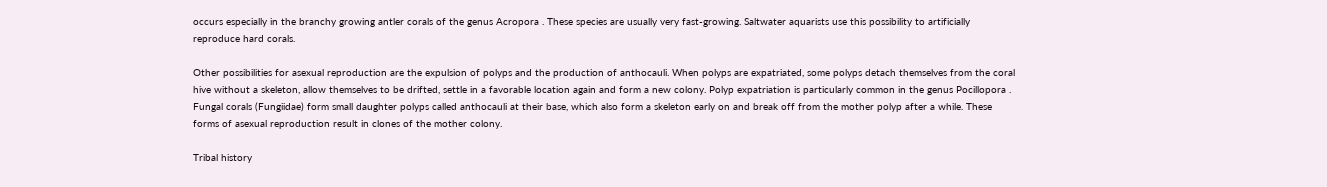occurs especially in the branchy growing antler corals of the genus Acropora . These species are usually very fast-growing. Saltwater aquarists use this possibility to artificially reproduce hard corals.

Other possibilities for asexual reproduction are the expulsion of polyps and the production of anthocauli. When polyps are expatriated, some polyps detach themselves from the coral hive without a skeleton, allow themselves to be drifted, settle in a favorable location again and form a new colony. Polyp expatriation is particularly common in the genus Pocillopora . Fungal corals (Fungiidae) form small daughter polyps called anthocauli at their base, which also form a skeleton early on and break off from the mother polyp after a while. These forms of asexual reproduction result in clones of the mother colony.

Tribal history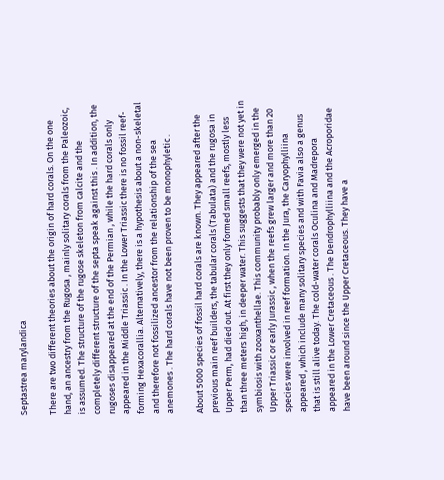Septastrea marylandica

There are two different theories about the origin of hard corals. On the one hand, an ancestry from the Rugosa , mainly solitary corals from the Paleozoic, is assumed. The structure of the rugose skeleton from calcite and the completely different structure of the septa speak against this . In addition, the rugoses disappeared at the end of the Permian , while the hard corals only appeared in the Middle Triassic . In the Lower Triassic there is no fossil reef-forming Hexacorallia. Alternatively, there is a hypothesis about a non-skeletal and therefore not fossilized ancestor from the relationship of the sea anemones . The hard corals have not been proven to be monophyletic .

About 5000 species of fossil hard corals are known. They appeared after the previous main reef builders, the tabular corals (Tabulata) and the rugosa in Upper Perm, had died out. At first they only formed small reefs, mostly less than three meters high, in deeper water. This suggests that they were not yet in symbiosis with zooxanthellae. This community probably only emerged in the Upper Triassic or early Jurassic , when the reefs grew larger and more than 20 species were involved in reef formation. In the Jura, the Caryophylliina appeared , which include many solitary species and with Favia also a genus that is still alive today. The cold-water corals Oculina and Madrepora appeared in the Lower Cretaceous . The Dendrophylliina and the Acroporidae have been around since the Upper Cretaceous. They have a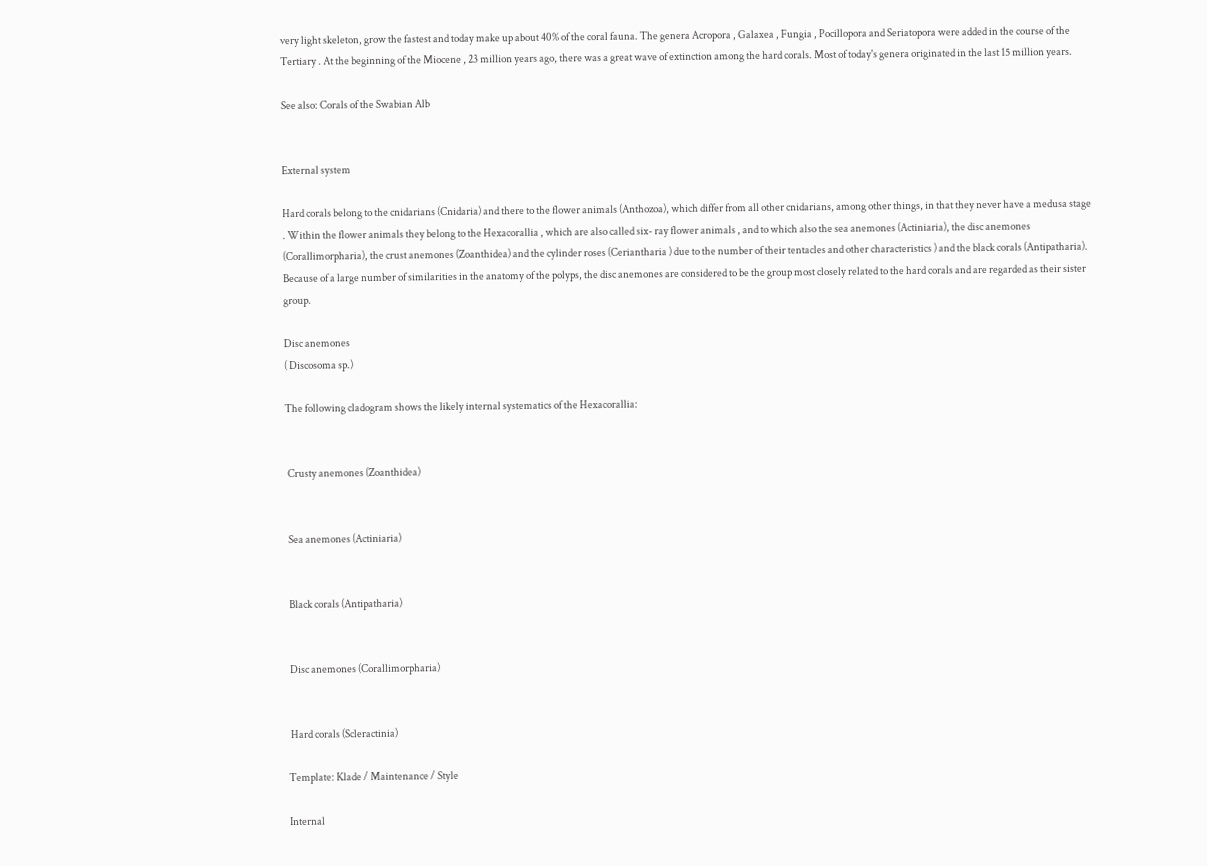very light skeleton, grow the fastest and today make up about 40% of the coral fauna. The genera Acropora , Galaxea , Fungia , Pocillopora and Seriatopora were added in the course of the Tertiary . At the beginning of the Miocene , 23 million years ago, there was a great wave of extinction among the hard corals. Most of today's genera originated in the last 15 million years.

See also: Corals of the Swabian Alb


External system

Hard corals belong to the cnidarians (Cnidaria) and there to the flower animals (Anthozoa), which differ from all other cnidarians, among other things, in that they never have a medusa stage . Within the flower animals they belong to the Hexacorallia , which are also called six- ray flower animals , and to which also the sea anemones (Actiniaria), the disc anemones (Corallimorpharia), the crust anemones (Zoanthidea) and the cylinder roses (Ceriantharia ) due to the number of their tentacles and other characteristics ) and the black corals (Antipatharia). Because of a large number of similarities in the anatomy of the polyps, the disc anemones are considered to be the group most closely related to the hard corals and are regarded as their sister group.

Disc anemones
( Discosoma sp.)

The following cladogram shows the likely internal systematics of the Hexacorallia:


 Crusty anemones (Zoanthidea)


 Sea anemones (Actiniaria)


 Black corals (Antipatharia)


 Disc anemones (Corallimorpharia)


 Hard corals (Scleractinia)

Template: Klade / Maintenance / Style

Internal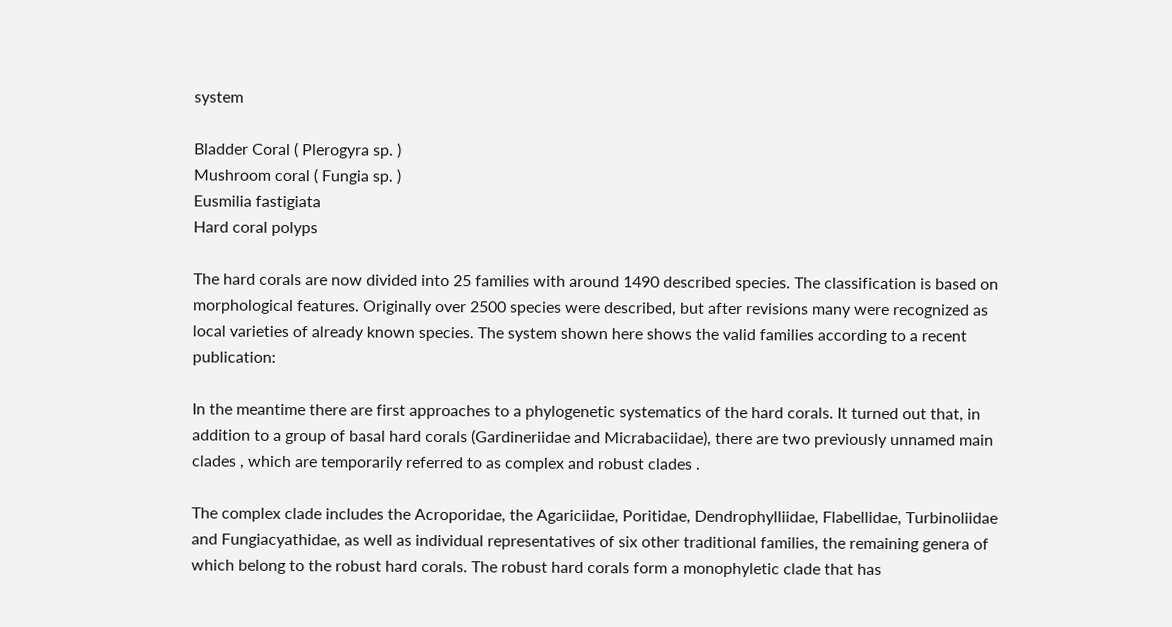system

Bladder Coral ( Plerogyra sp. )
Mushroom coral ( Fungia sp. )
Eusmilia fastigiata
Hard coral polyps

The hard corals are now divided into 25 families with around 1490 described species. The classification is based on morphological features. Originally over 2500 species were described, but after revisions many were recognized as local varieties of already known species. The system shown here shows the valid families according to a recent publication:

In the meantime there are first approaches to a phylogenetic systematics of the hard corals. It turned out that, in addition to a group of basal hard corals (Gardineriidae and Micrabaciidae), there are two previously unnamed main clades , which are temporarily referred to as complex and robust clades .

The complex clade includes the Acroporidae, the Agariciidae, Poritidae, Dendrophylliidae, Flabellidae, Turbinoliidae and Fungiacyathidae, as well as individual representatives of six other traditional families, the remaining genera of which belong to the robust hard corals. The robust hard corals form a monophyletic clade that has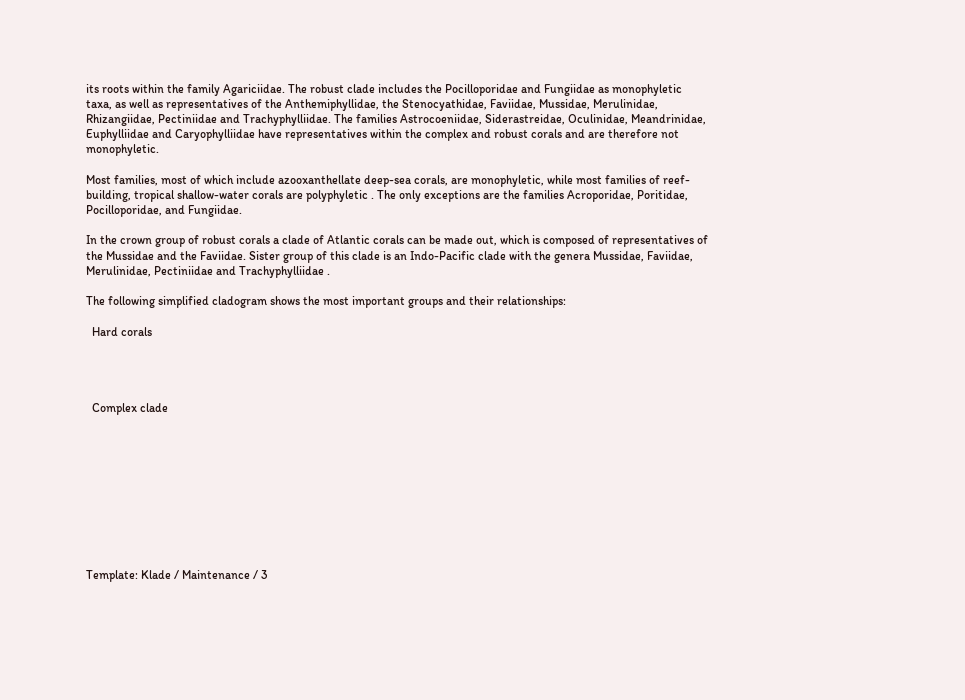its roots within the family Agariciidae. The robust clade includes the Pocilloporidae and Fungiidae as monophyletic taxa, as well as representatives of the Anthemiphyllidae, the Stenocyathidae, Faviidae, Mussidae, Merulinidae, Rhizangiidae, Pectiniidae and Trachyphylliidae. The families Astrocoeniidae, Siderastreidae, Oculinidae, Meandrinidae, Euphylliidae and Caryophylliidae have representatives within the complex and robust corals and are therefore not monophyletic.

Most families, most of which include azooxanthellate deep-sea corals, are monophyletic, while most families of reef-building, tropical shallow-water corals are polyphyletic . The only exceptions are the families Acroporidae, Poritidae, Pocilloporidae, and Fungiidae.

In the crown group of robust corals a clade of Atlantic corals can be made out, which is composed of representatives of the Mussidae and the Faviidae. Sister group of this clade is an Indo-Pacific clade with the genera Mussidae, Faviidae, Merulinidae, Pectiniidae and Trachyphylliidae .

The following simplified cladogram shows the most important groups and their relationships:

  Hard corals




  Complex clade










Template: Klade / Maintenance / 3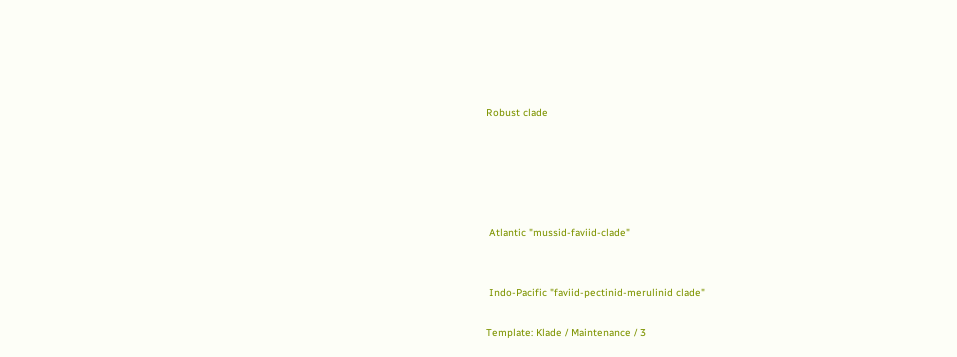Robust clade





 Atlantic "mussid-faviid-clade"


 Indo-Pacific "faviid-pectinid-merulinid clade"

Template: Klade / Maintenance / 3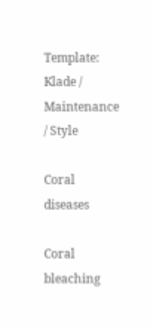Template: Klade / Maintenance / Style

Coral diseases

Coral bleaching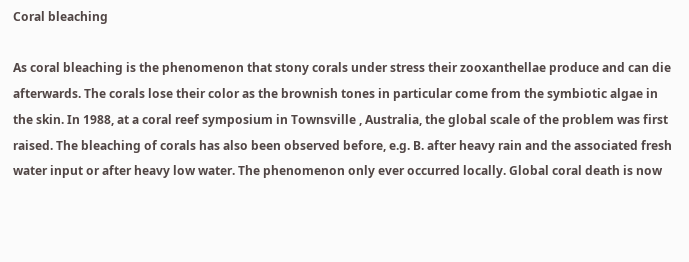Coral bleaching

As coral bleaching is the phenomenon that stony corals under stress their zooxanthellae produce and can die afterwards. The corals lose their color as the brownish tones in particular come from the symbiotic algae in the skin. In 1988, at a coral reef symposium in Townsville , Australia, the global scale of the problem was first raised. The bleaching of corals has also been observed before, e.g. B. after heavy rain and the associated fresh water input or after heavy low water. The phenomenon only ever occurred locally. Global coral death is now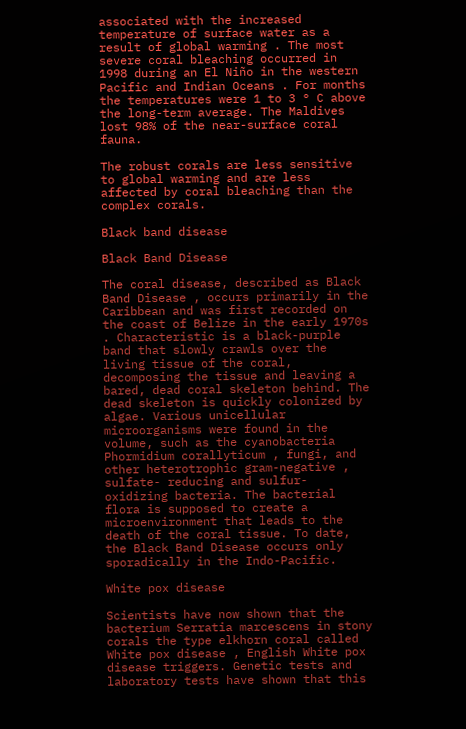associated with the increased temperature of surface water as a result of global warming . The most severe coral bleaching occurred in 1998 during an El Niño in the western Pacific and Indian Oceans . For months the temperatures were 1 to 3 ° C above the long-term average. The Maldives lost 98% of the near-surface coral fauna.

The robust corals are less sensitive to global warming and are less affected by coral bleaching than the complex corals.

Black band disease

Black Band Disease

The coral disease, described as Black Band Disease , occurs primarily in the Caribbean and was first recorded on the coast of Belize in the early 1970s . Characteristic is a black-purple band that slowly crawls over the living tissue of the coral, decomposing the tissue and leaving a bared, dead coral skeleton behind. The dead skeleton is quickly colonized by algae. Various unicellular microorganisms were found in the volume, such as the cyanobacteria Phormidium corallyticum , fungi, and other heterotrophic gram-negative , sulfate- reducing and sulfur- oxidizing bacteria. The bacterial flora is supposed to create a microenvironment that leads to the death of the coral tissue. To date, the Black Band Disease occurs only sporadically in the Indo-Pacific.

White pox disease

Scientists have now shown that the bacterium Serratia marcescens in stony corals the type elkhorn coral called White pox disease , English White pox disease triggers. Genetic tests and laboratory tests have shown that this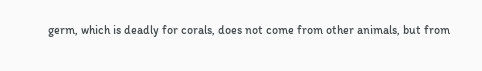germ, which is deadly for corals, does not come from other animals, but from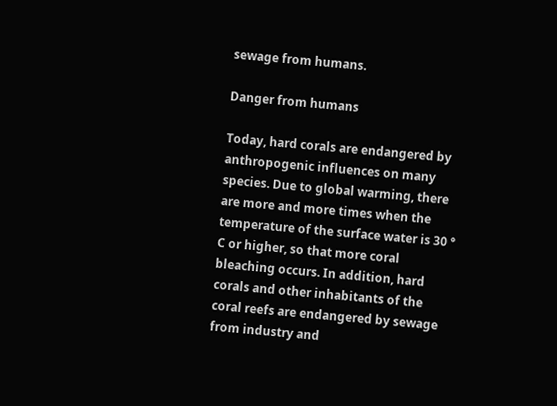sewage from humans.

Danger from humans

Today, hard corals are endangered by anthropogenic influences on many species. Due to global warming, there are more and more times when the temperature of the surface water is 30 ° C or higher, so that more coral bleaching occurs. In addition, hard corals and other inhabitants of the coral reefs are endangered by sewage from industry and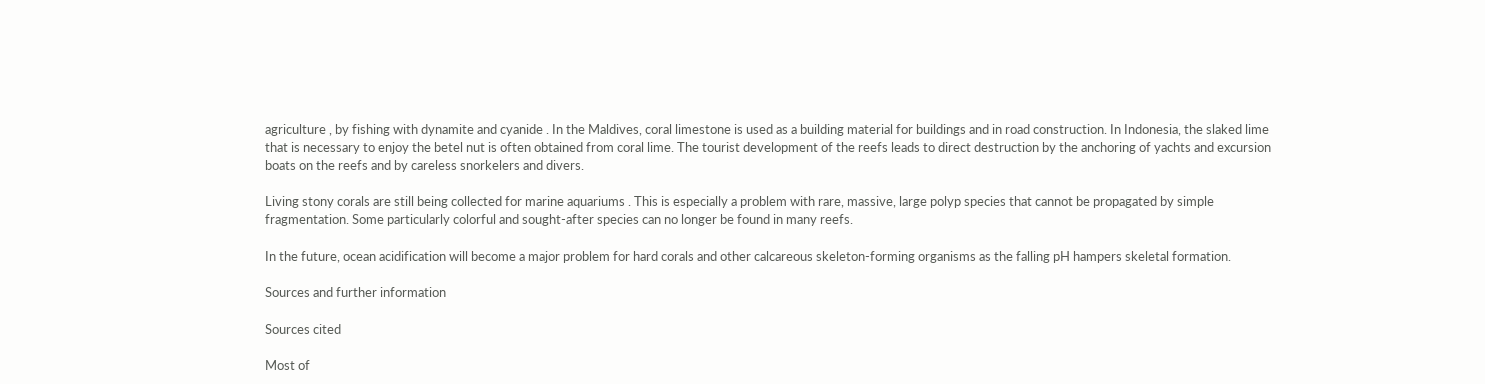agriculture , by fishing with dynamite and cyanide . In the Maldives, coral limestone is used as a building material for buildings and in road construction. In Indonesia, the slaked lime that is necessary to enjoy the betel nut is often obtained from coral lime. The tourist development of the reefs leads to direct destruction by the anchoring of yachts and excursion boats on the reefs and by careless snorkelers and divers.

Living stony corals are still being collected for marine aquariums . This is especially a problem with rare, massive, large polyp species that cannot be propagated by simple fragmentation. Some particularly colorful and sought-after species can no longer be found in many reefs.

In the future, ocean acidification will become a major problem for hard corals and other calcareous skeleton-forming organisms as the falling pH hampers skeletal formation.

Sources and further information

Sources cited

Most of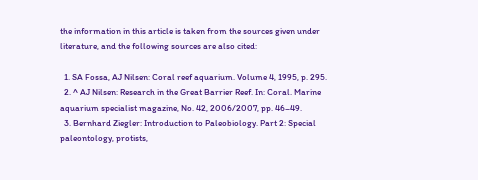the information in this article is taken from the sources given under literature, and the following sources are also cited:

  1. SA Fossa, AJ Nilsen: Coral reef aquarium. Volume 4, 1995, p. 295.
  2. ^ AJ Nilsen: Research in the Great Barrier Reef. In: Coral. Marine aquarium specialist magazine, No. 42, 2006/2007, pp. 46–49.
  3. Bernhard Ziegler: Introduction to Paleobiology. Part 2: Special paleontology, protists,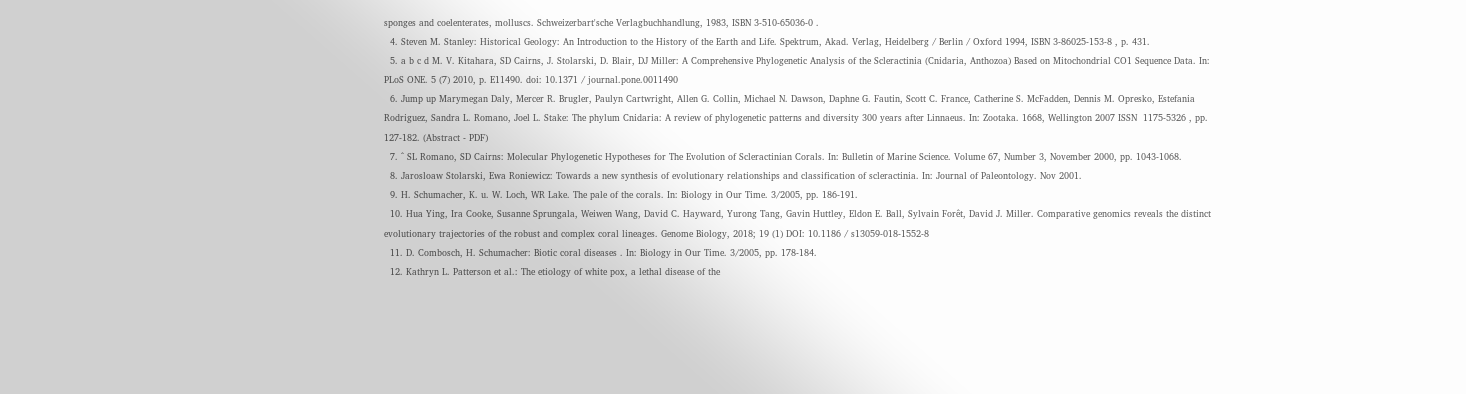sponges and coelenterates, molluscs. Schweizerbart'sche Verlagbuchhandlung, 1983, ISBN 3-510-65036-0 .
  4. Steven M. Stanley: Historical Geology: An Introduction to the History of the Earth and Life. Spektrum, Akad. Verlag, Heidelberg / Berlin / Oxford 1994, ISBN 3-86025-153-8 , p. 431.
  5. a b c d M. V. Kitahara, SD Cairns, J. Stolarski, D. Blair, DJ Miller: A Comprehensive Phylogenetic Analysis of the Scleractinia (Cnidaria, Anthozoa) Based on Mitochondrial CO1 Sequence Data. In: PLoS ONE. 5 (7) 2010, p. E11490. doi: 10.1371 / journal.pone.0011490
  6. Jump up Marymegan Daly, Mercer R. Brugler, Paulyn Cartwright, Allen G. Collin, Michael N. Dawson, Daphne G. Fautin, Scott C. France, Catherine S. McFadden, Dennis M. Opresko, Estefania Rodriguez, Sandra L. Romano, Joel L. Stake: The phylum Cnidaria: A review of phylogenetic patterns and diversity 300 years after Linnaeus. In: Zootaka. 1668, Wellington 2007 ISSN  1175-5326 , pp. 127-182. (Abstract - PDF)
  7. ^ SL Romano, SD Cairns: Molecular Phylogenetic Hypotheses for The Evolution of Scleractinian Corals. In: Bulletin of Marine Science. Volume 67, Number 3, November 2000, pp. 1043-1068.
  8. Jarosloaw Stolarski, Ewa Roniewicz: Towards a new synthesis of evolutionary relationships and classification of scleractinia. In: Journal of Paleontology. Nov 2001.
  9. H. Schumacher, K. u. W. Loch, WR Lake. The pale of the corals. In: Biology in Our Time. 3/2005, pp. 186-191.
  10. Hua Ying, Ira Cooke, Susanne Sprungala, Weiwen Wang, David C. Hayward, Yurong Tang, Gavin Huttley, Eldon E. Ball, Sylvain Forêt, David J. Miller. Comparative genomics reveals the distinct evolutionary trajectories of the robust and complex coral lineages. Genome Biology, 2018; 19 (1) DOI: 10.1186 / s13059-018-1552-8
  11. D. Combosch, H. Schumacher: Biotic coral diseases . In: Biology in Our Time. 3/2005, pp. 178-184.
  12. Kathryn L. Patterson et al.: The etiology of white pox, a lethal disease of the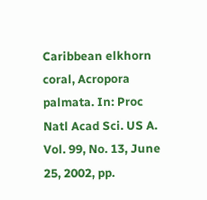Caribbean elkhorn coral, Acropora palmata. In: Proc Natl Acad Sci. US A. Vol. 99, No. 13, June 25, 2002, pp.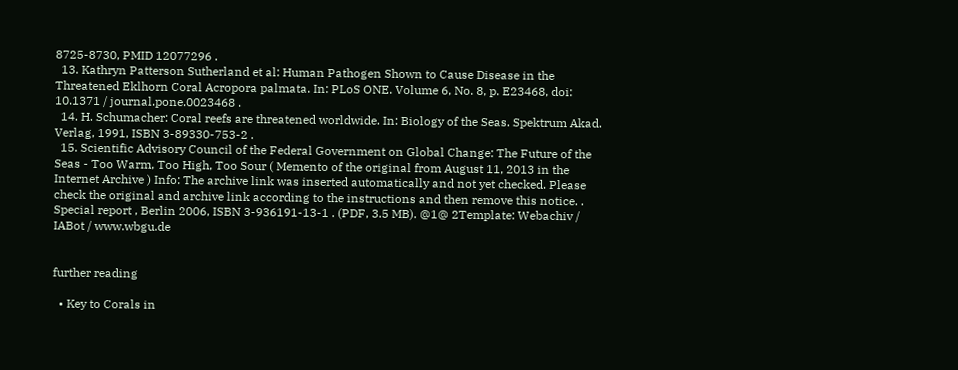8725-8730, PMID 12077296 .
  13. Kathryn Patterson Sutherland et al: Human Pathogen Shown to Cause Disease in the Threatened Eklhorn Coral Acropora palmata. In: PLoS ONE. Volume 6, No. 8, p. E23468, doi: 10.1371 / journal.pone.0023468 .
  14. H. Schumacher: Coral reefs are threatened worldwide. In: Biology of the Seas. Spektrum Akad. Verlag, 1991, ISBN 3-89330-753-2 .
  15. Scientific Advisory Council of the Federal Government on Global Change: The Future of the Seas - Too Warm, Too High, Too Sour ( Memento of the original from August 11, 2013 in the Internet Archive ) Info: The archive link was inserted automatically and not yet checked. Please check the original and archive link according to the instructions and then remove this notice. . Special report , Berlin 2006, ISBN 3-936191-13-1 . (PDF, 3.5 MB). @1@ 2Template: Webachiv / IABot / www.wbgu.de


further reading

  • Key to Corals in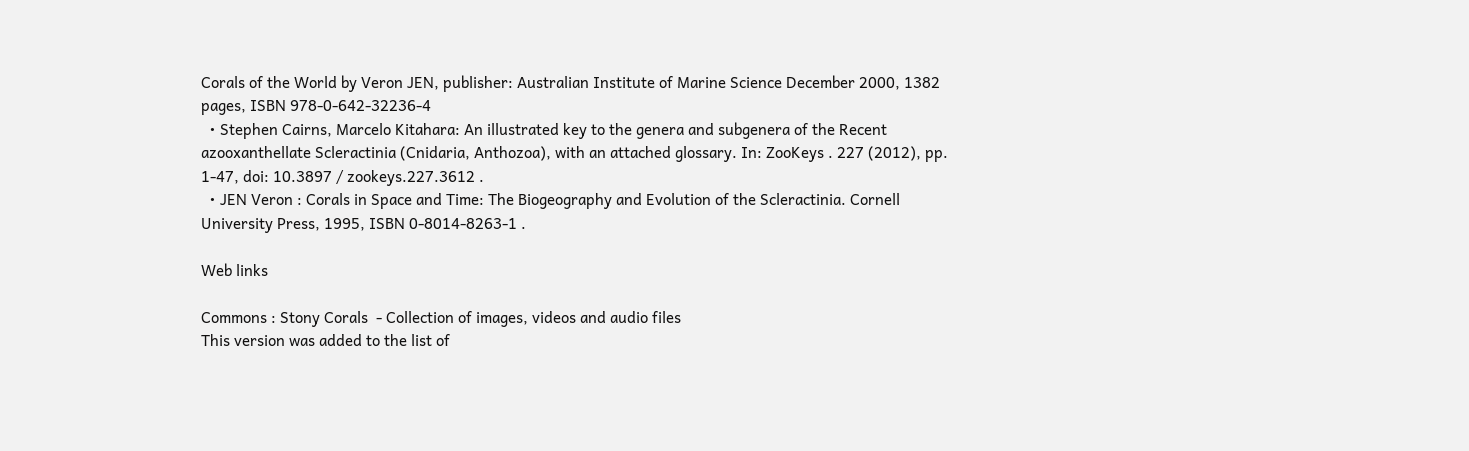Corals of the World by Veron JEN, publisher: Australian Institute of Marine Science December 2000, 1382 pages, ISBN 978-0-642-32236-4
  • Stephen Cairns, Marcelo Kitahara: An illustrated key to the genera and subgenera of the Recent azooxanthellate Scleractinia (Cnidaria, Anthozoa), with an attached glossary. In: ZooKeys . 227 (2012), pp. 1-47, doi: 10.3897 / zookeys.227.3612 .
  • JEN Veron : Corals in Space and Time: The Biogeography and Evolution of the Scleractinia. Cornell University Press, 1995, ISBN 0-8014-8263-1 .

Web links

Commons : Stony Corals  - Collection of images, videos and audio files
This version was added to the list of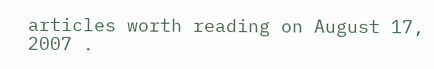articles worth reading on August 17, 2007 .